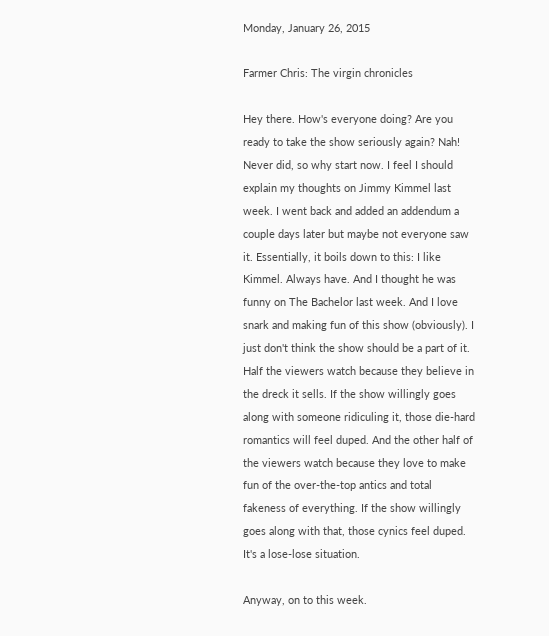Monday, January 26, 2015

Farmer Chris: The virgin chronicles

Hey there. How's everyone doing? Are you ready to take the show seriously again? Nah! Never did, so why start now. I feel I should explain my thoughts on Jimmy Kimmel last week. I went back and added an addendum a couple days later but maybe not everyone saw it. Essentially, it boils down to this: I like Kimmel. Always have. And I thought he was funny on The Bachelor last week. And I love snark and making fun of this show (obviously). I just don't think the show should be a part of it. Half the viewers watch because they believe in the dreck it sells. If the show willingly goes along with someone ridiculing it, those die-hard romantics will feel duped. And the other half of the viewers watch because they love to make fun of the over-the-top antics and total fakeness of everything. If the show willingly goes along with that, those cynics feel duped. It's a lose-lose situation.

Anyway, on to this week.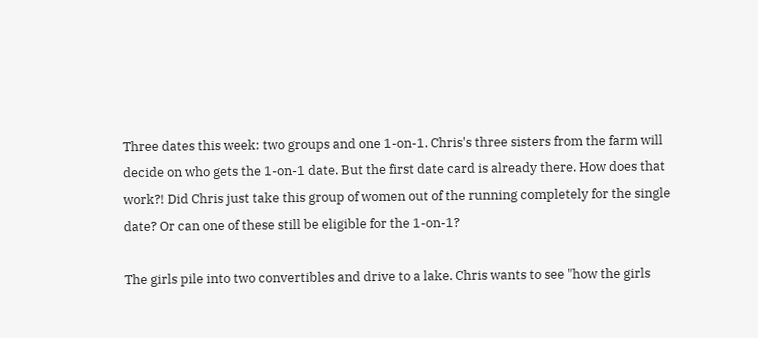Three dates this week: two groups and one 1-on-1. Chris's three sisters from the farm will decide on who gets the 1-on-1 date. But the first date card is already there. How does that work?! Did Chris just take this group of women out of the running completely for the single date? Or can one of these still be eligible for the 1-on-1?

The girls pile into two convertibles and drive to a lake. Chris wants to see "how the girls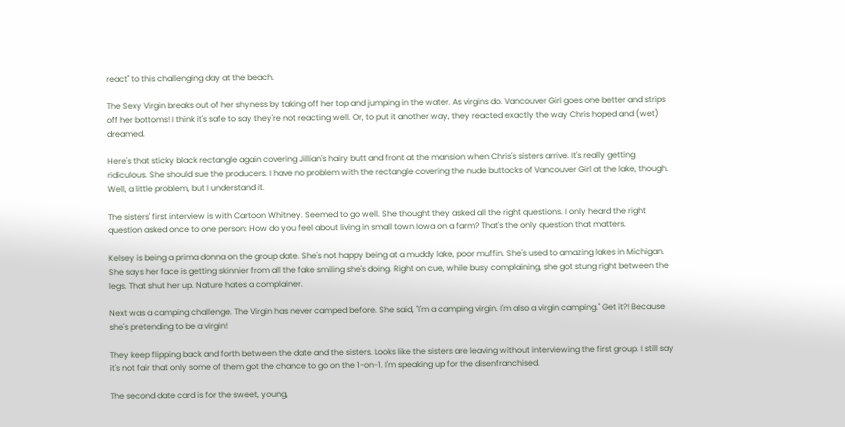react" to this challenging day at the beach.

The Sexy Virgin breaks out of her shyness by taking off her top and jumping in the water. As virgins do. Vancouver Girl goes one better and strips off her bottoms! I think it's safe to say they're not reacting well. Or, to put it another way, they reacted exactly the way Chris hoped and (wet) dreamed.

Here's that sticky black rectangle again covering Jillian's hairy butt and front at the mansion when Chris's sisters arrive. It's really getting ridiculous. She should sue the producers. I have no problem with the rectangle covering the nude buttocks of Vancouver Girl at the lake, though. Well, a little problem, but I understand it.

The sisters' first interview is with Cartoon Whitney. Seemed to go well. She thought they asked all the right questions. I only heard the right question asked once to one person: How do you feel about living in small town Iowa on a farm? That's the only question that matters.

Kelsey is being a prima donna on the group date. She's not happy being at a muddy lake, poor muffin. She's used to amazing lakes in Michigan. She says her face is getting skinnier from all the fake smiling she's doing. Right on cue, while busy complaining, she got stung right between the legs. That shut her up. Nature hates a complainer.

Next was a camping challenge. The Virgin has never camped before. She said, "I'm a camping virgin. I'm also a virgin camping." Get it?! Because she's pretending to be a virgin!

They keep flipping back and forth between the date and the sisters. Looks like the sisters are leaving without interviewing the first group. I still say it's not fair that only some of them got the chance to go on the 1-on-1. I'm speaking up for the disenfranchised.

The second date card is for the sweet, young,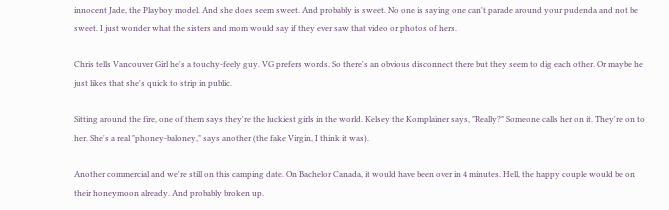innocent Jade, the Playboy model. And she does seem sweet. And probably is sweet. No one is saying one can't parade around your pudenda and not be sweet. I just wonder what the sisters and mom would say if they ever saw that video or photos of hers.

Chris tells Vancouver Girl he's a touchy-feely guy. VG prefers words. So there's an obvious disconnect there but they seem to dig each other. Or maybe he just likes that she's quick to strip in public.

Sitting around the fire, one of them says they're the luckiest girls in the world. Kelsey the Komplainer says, "Really?" Someone calls her on it. They're on to her. She's a real "phoney-baloney," says another (the fake Virgin, I think it was).

Another commercial and we're still on this camping date. On Bachelor Canada, it would have been over in 4 minutes. Hell, the happy couple would be on their honeymoon already. And probably broken up.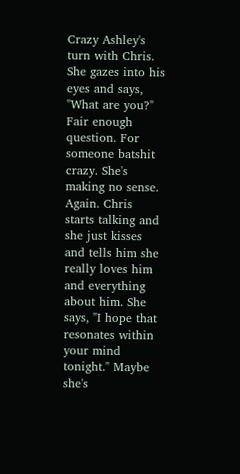Crazy Ashley's turn with Chris. She gazes into his eyes and says, "What are you?" Fair enough question. For someone batshit crazy. She's making no sense. Again. Chris starts talking and she just kisses and tells him she really loves him and everything about him. She says, "I hope that resonates within your mind tonight." Maybe she's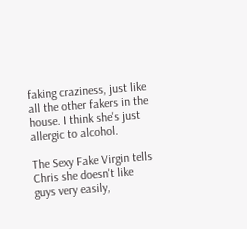faking craziness, just like all the other fakers in the house. I think she's just allergic to alcohol.

The Sexy Fake Virgin tells Chris she doesn't like guys very easily,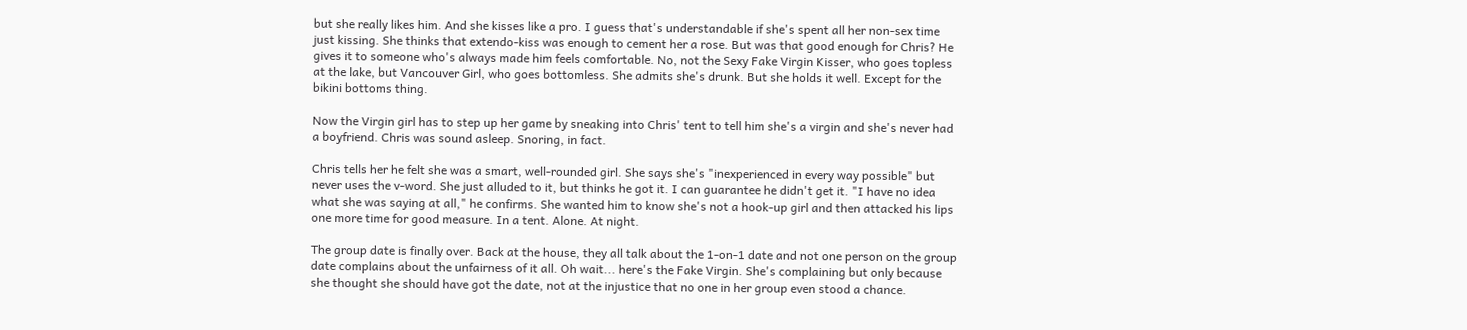but she really likes him. And she kisses like a pro. I guess that's understandable if she's spent all her non-sex time just kissing. She thinks that extendo-kiss was enough to cement her a rose. But was that good enough for Chris? He gives it to someone who's always made him feels comfortable. No, not the Sexy Fake Virgin Kisser, who goes topless at the lake, but Vancouver Girl, who goes bottomless. She admits she's drunk. But she holds it well. Except for the bikini bottoms thing.

Now the Virgin girl has to step up her game by sneaking into Chris' tent to tell him she's a virgin and she's never had a boyfriend. Chris was sound asleep. Snoring, in fact.

Chris tells her he felt she was a smart, well-rounded girl. She says she's "inexperienced in every way possible" but never uses the v-word. She just alluded to it, but thinks he got it. I can guarantee he didn't get it. "I have no idea what she was saying at all," he confirms. She wanted him to know she's not a hook-up girl and then attacked his lips one more time for good measure. In a tent. Alone. At night.

The group date is finally over. Back at the house, they all talk about the 1-on-1 date and not one person on the group date complains about the unfairness of it all. Oh wait... here's the Fake Virgin. She's complaining but only because she thought she should have got the date, not at the injustice that no one in her group even stood a chance.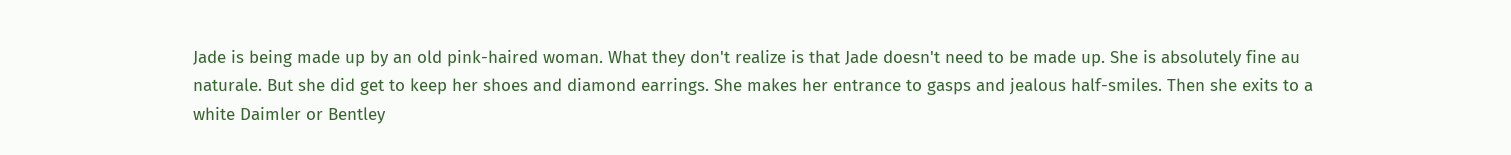Jade is being made up by an old pink-haired woman. What they don't realize is that Jade doesn't need to be made up. She is absolutely fine au naturale. But she did get to keep her shoes and diamond earrings. She makes her entrance to gasps and jealous half-smiles. Then she exits to a white Daimler or Bentley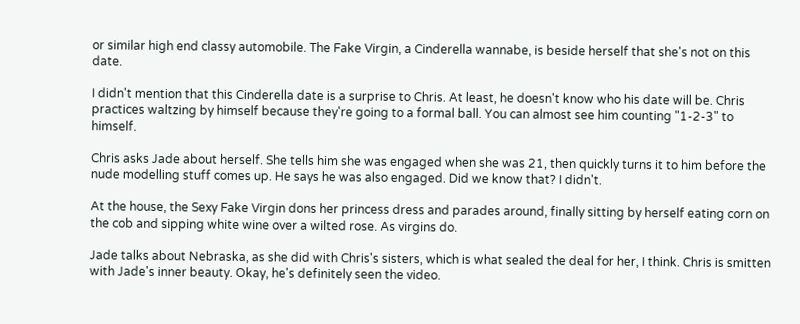or similar high end classy automobile. The Fake Virgin, a Cinderella wannabe, is beside herself that she's not on this date.

I didn't mention that this Cinderella date is a surprise to Chris. At least, he doesn't know who his date will be. Chris practices waltzing by himself because they're going to a formal ball. You can almost see him counting "1-2-3" to himself.

Chris asks Jade about herself. She tells him she was engaged when she was 21, then quickly turns it to him before the nude modelling stuff comes up. He says he was also engaged. Did we know that? I didn't.

At the house, the Sexy Fake Virgin dons her princess dress and parades around, finally sitting by herself eating corn on the cob and sipping white wine over a wilted rose. As virgins do.

Jade talks about Nebraska, as she did with Chris's sisters, which is what sealed the deal for her, I think. Chris is smitten with Jade's inner beauty. Okay, he's definitely seen the video.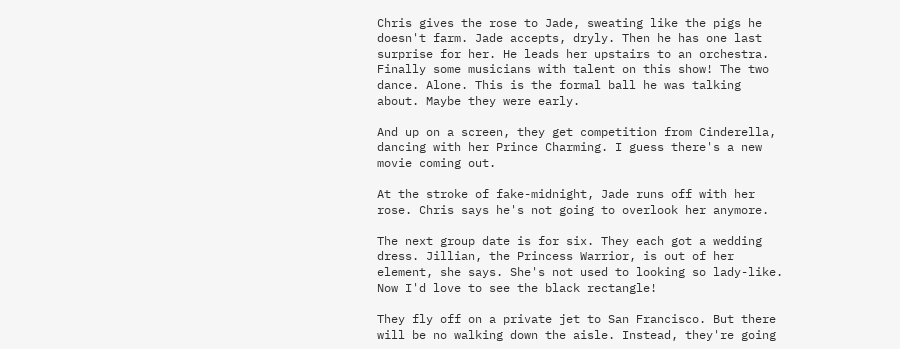Chris gives the rose to Jade, sweating like the pigs he doesn't farm. Jade accepts, dryly. Then he has one last surprise for her. He leads her upstairs to an orchestra. Finally some musicians with talent on this show! The two dance. Alone. This is the formal ball he was talking about. Maybe they were early.

And up on a screen, they get competition from Cinderella, dancing with her Prince Charming. I guess there's a new movie coming out.

At the stroke of fake-midnight, Jade runs off with her rose. Chris says he's not going to overlook her anymore.

The next group date is for six. They each got a wedding dress. Jillian, the Princess Warrior, is out of her element, she says. She's not used to looking so lady-like. Now I'd love to see the black rectangle!

They fly off on a private jet to San Francisco. But there will be no walking down the aisle. Instead, they're going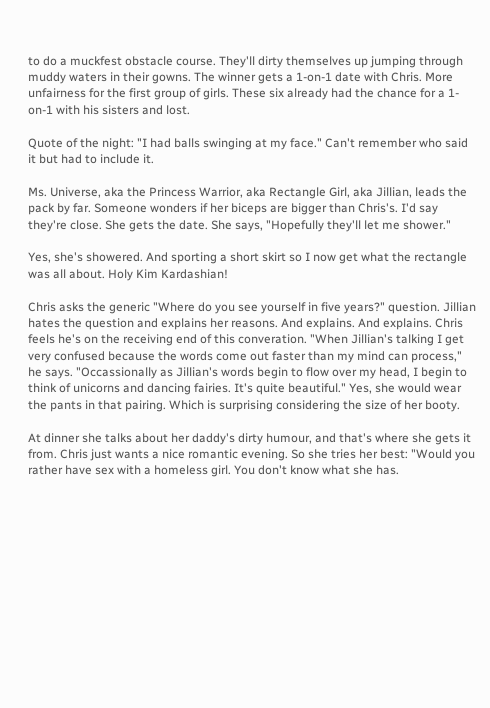to do a muckfest obstacle course. They'll dirty themselves up jumping through muddy waters in their gowns. The winner gets a 1-on-1 date with Chris. More unfairness for the first group of girls. These six already had the chance for a 1-on-1 with his sisters and lost.

Quote of the night: "I had balls swinging at my face." Can't remember who said it but had to include it.

Ms. Universe, aka the Princess Warrior, aka Rectangle Girl, aka Jillian, leads the pack by far. Someone wonders if her biceps are bigger than Chris's. I'd say they're close. She gets the date. She says, "Hopefully they'll let me shower."

Yes, she's showered. And sporting a short skirt so I now get what the rectangle was all about. Holy Kim Kardashian!

Chris asks the generic "Where do you see yourself in five years?" question. Jillian hates the question and explains her reasons. And explains. And explains. Chris feels he's on the receiving end of this converation. "When Jillian's talking I get very confused because the words come out faster than my mind can process," he says. "Occassionally as Jillian's words begin to flow over my head, I begin to think of unicorns and dancing fairies. It's quite beautiful." Yes, she would wear the pants in that pairing. Which is surprising considering the size of her booty.

At dinner she talks about her daddy's dirty humour, and that's where she gets it from. Chris just wants a nice romantic evening. So she tries her best: "Would you rather have sex with a homeless girl. You don't know what she has.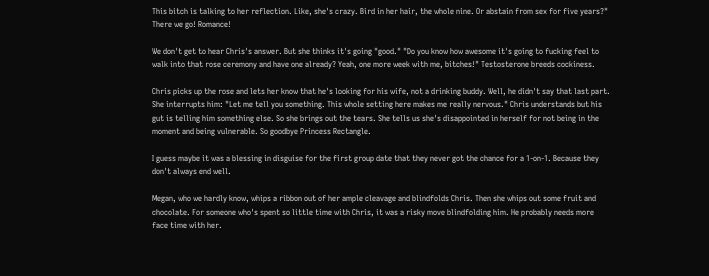This bitch is talking to her reflection. Like, she's crazy. Bird in her hair, the whole nine. Or abstain from sex for five years?" There we go! Romance!

We don't get to hear Chris's answer. But she thinks it's going "good." "Do you know how awesome it's going to fucking feel to walk into that rose ceremony and have one already? Yeah, one more week with me, bitches!" Testosterone breeds cockiness.

Chris picks up the rose and lets her know that he's looking for his wife, not a drinking buddy. Well, he didn't say that last part. She interrupts him: "Let me tell you something. This whole setting here makes me really nervous." Chris understands but his gut is telling him something else. So she brings out the tears. She tells us she's disappointed in herself for not being in the moment and being vulnerable. So goodbye Princess Rectangle.

I guess maybe it was a blessing in disguise for the first group date that they never got the chance for a 1-on-1. Because they don't always end well.

Megan, who we hardly know, whips a ribbon out of her ample cleavage and blindfolds Chris. Then she whips out some fruit and chocolate. For someone who's spent so little time with Chris, it was a risky move blindfolding him. He probably needs more face time with her.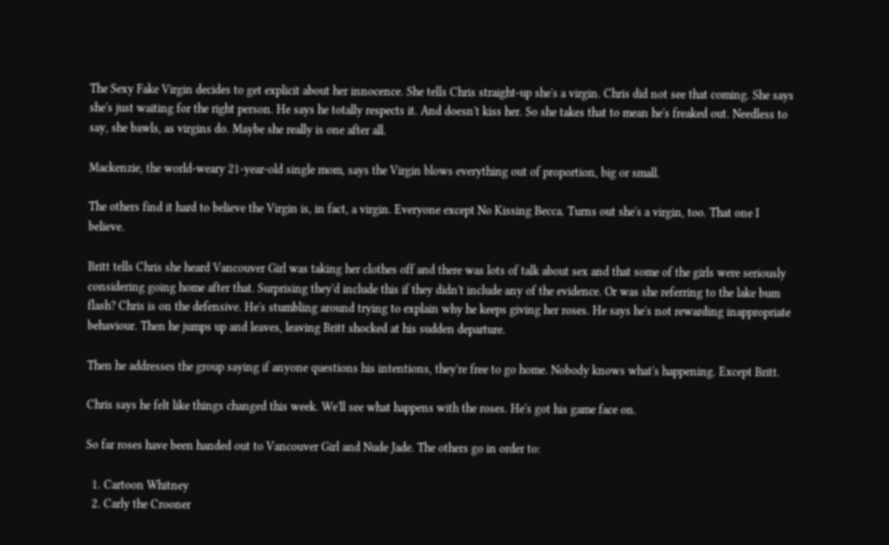The Sexy Fake Virgin decides to get explicit about her innocence. She tells Chris straight-up she's a virgin. Chris did not see that coming. She says she's just waiting for the right person. He says he totally respects it. And doesn't kiss her. So she takes that to mean he's freaked out. Needless to say, she bawls, as virgins do. Maybe she really is one after all.

Mackenzie, the world-weary 21-year-old single mom, says the Virgin blows everything out of proportion, big or small.

The others find it hard to believe the Virgin is, in fact, a virgin. Everyone except No Kissing Becca. Turns out she's a virgin, too. That one I believe.

Britt tells Chris she heard Vancouver Girl was taking her clothes off and there was lots of talk about sex and that some of the girls were seriously considering going home after that. Surprising they'd include this if they didn't include any of the evidence. Or was she referring to the lake bum flash? Chris is on the defensive. He's stumbling around trying to explain why he keeps giving her roses. He says he's not rewarding inappropriate behaviour. Then he jumps up and leaves, leaving Britt shocked at his sudden departure.

Then he addresses the group saying if anyone questions his intentions, they're free to go home. Nobody knows what's happening. Except Britt.

Chris says he felt like things changed this week. We'll see what happens with the roses. He's got his game face on.

So far roses have been handed out to Vancouver Girl and Nude Jade. The others go in order to:

  1. Cartoon Whitney
  2. Carly the Crooner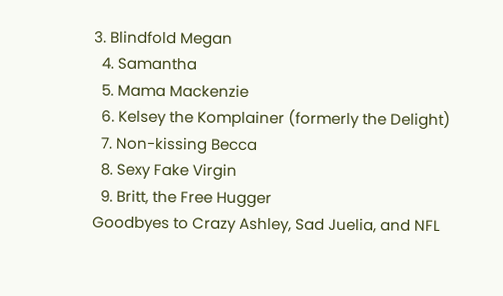3. Blindfold Megan
  4. Samantha
  5. Mama Mackenzie
  6. Kelsey the Komplainer (formerly the Delight)
  7. Non-kissing Becca
  8. Sexy Fake Virgin
  9. Britt, the Free Hugger
Goodbyes to Crazy Ashley, Sad Juelia, and NFL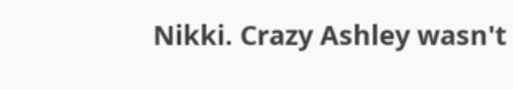Nikki. Crazy Ashley wasn't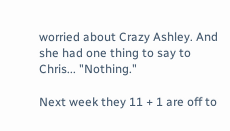worried about Crazy Ashley. And she had one thing to say to Chris... "Nothing."

Next week they 11 + 1 are off to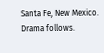Santa Fe, New Mexico. Drama follows.